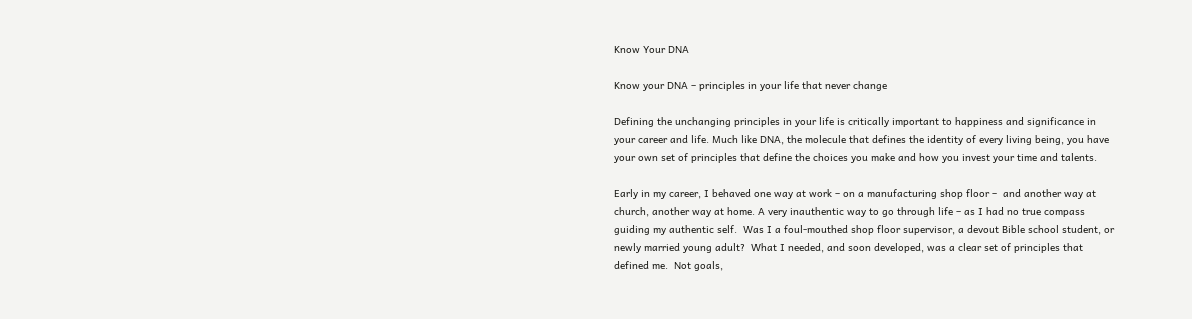Know Your DNA

Know your DNA – principles in your life that never change

Defining the unchanging principles in your life is critically important to happiness and significance in your career and life. Much like DNA, the molecule that defines the identity of every living being, you have your own set of principles that define the choices you make and how you invest your time and talents.

Early in my career, I behaved one way at work – on a manufacturing shop floor –  and another way at church, another way at home. A very inauthentic way to go through life – as I had no true compass guiding my authentic self.  Was I a foul-mouthed shop floor supervisor, a devout Bible school student, or newly married young adult?  What I needed, and soon developed, was a clear set of principles that defined me.  Not goals,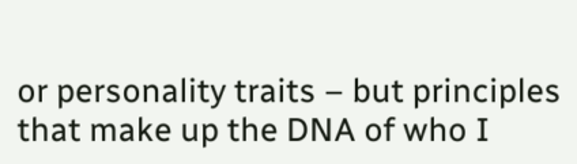or personality traits – but principles that make up the DNA of who I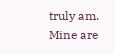truly am.  Mine are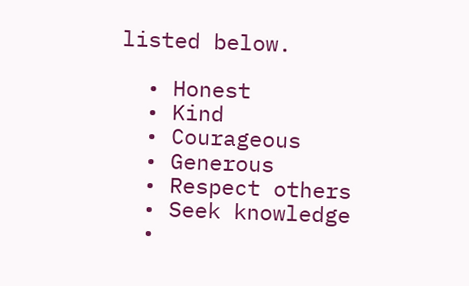listed below.

  • Honest
  • Kind
  • Courageous
  • Generous
  • Respect others
  • Seek knowledge
  •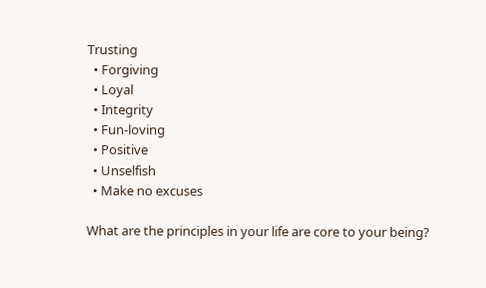Trusting
  • Forgiving
  • Loyal
  • Integrity
  • Fun-loving
  • Positive
  • Unselfish
  • Make no excuses

What are the principles in your life are core to your being?